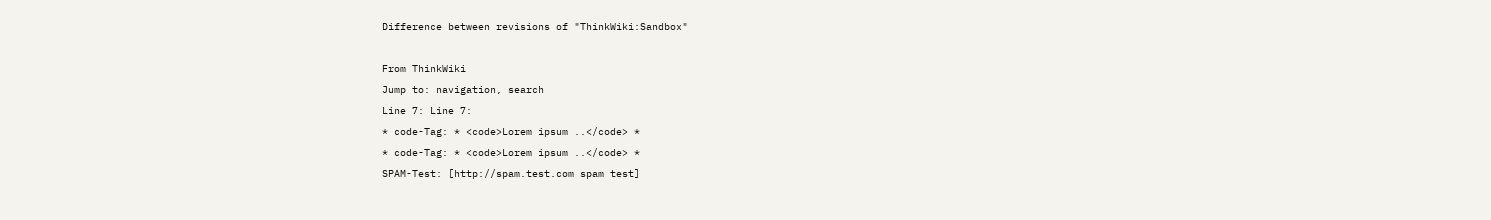Difference between revisions of "ThinkWiki:Sandbox"

From ThinkWiki
Jump to: navigation, search
Line 7: Line 7:
* code-Tag: * <code>Lorem ipsum ..</code> *
* code-Tag: * <code>Lorem ipsum ..</code> *
SPAM-Test: [http://spam.test.com spam test]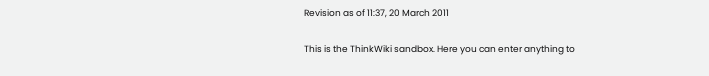Revision as of 11:37, 20 March 2011

This is the ThinkWiki sandbox. Here you can enter anything to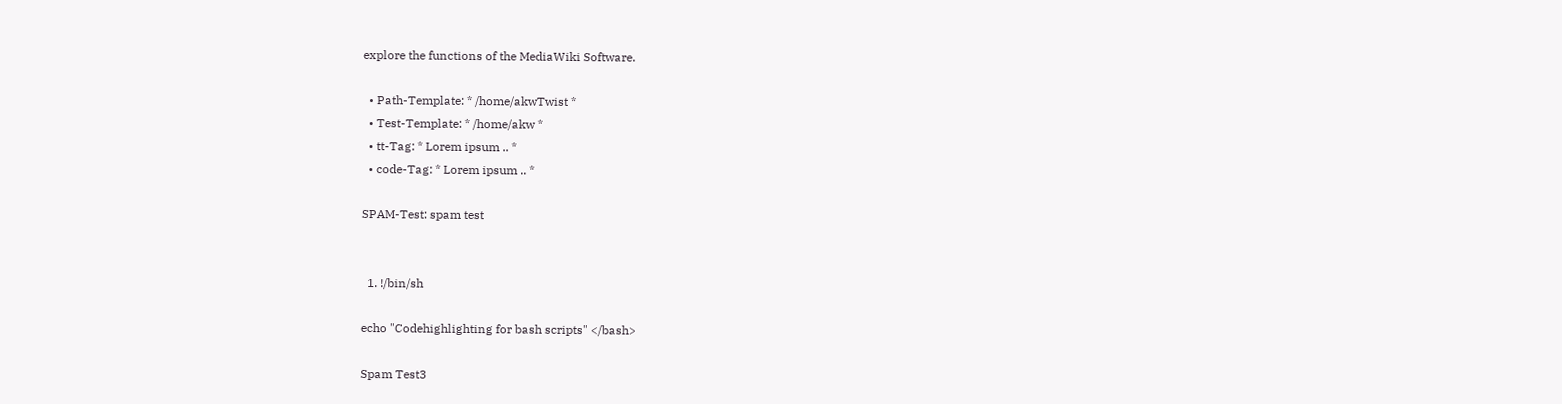explore the functions of the MediaWiki Software.

  • Path-Template: * /home/akwTwist *
  • Test-Template: * /home/akw *
  • tt-Tag: * Lorem ipsum .. *
  • code-Tag: * Lorem ipsum .. *

SPAM-Test: spam test


  1. !/bin/sh

echo "Codehighlighting for bash scripts" </bash>

Spam Test3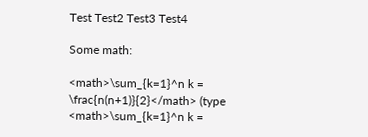Test Test2 Test3 Test4

Some math:

<math>\sum_{k=1}^n k = \frac{n(n+1)}{2}</math> (type <math>\sum_{k=1}^n k =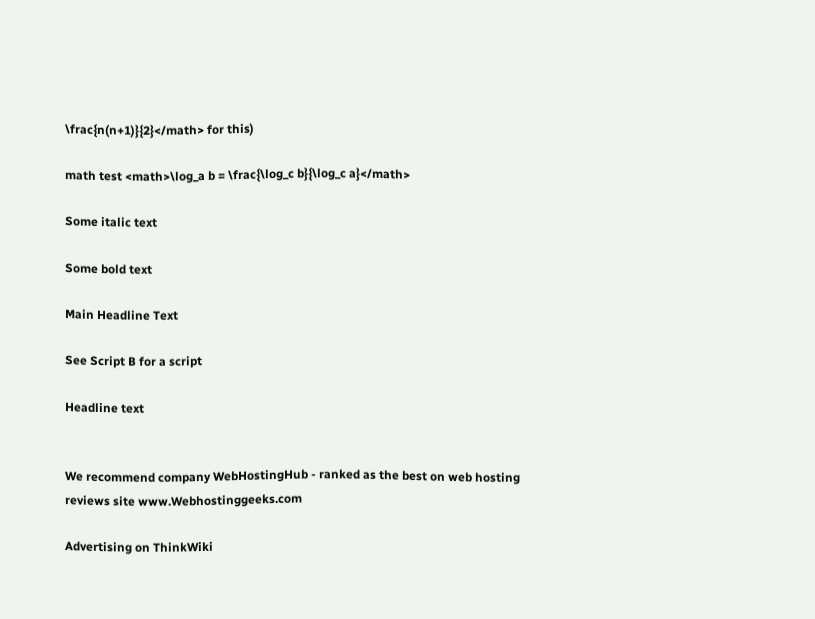\frac{n(n+1)}{2}</math> for this)

math test <math>\log_a b = \frac{\log_c b}{\log_c a}</math>

Some italic text

Some bold text

Main Headline Text

See Script B for a script

Headline text


We recommend company WebHostingHub - ranked as the best on web hosting reviews site www.Webhostinggeeks.com

Advertising on ThinkWiki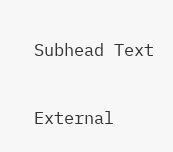Subhead Text

External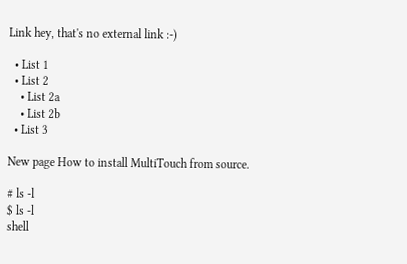Link hey, that's no external link :-)

  • List 1
  • List 2
    • List 2a
    • List 2b
  • List 3

New page How to install MultiTouch from source.

# ls -l
$ ls -l
shell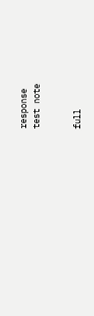response
test note


full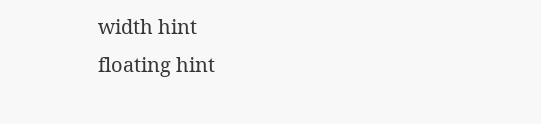width hint
floating hint